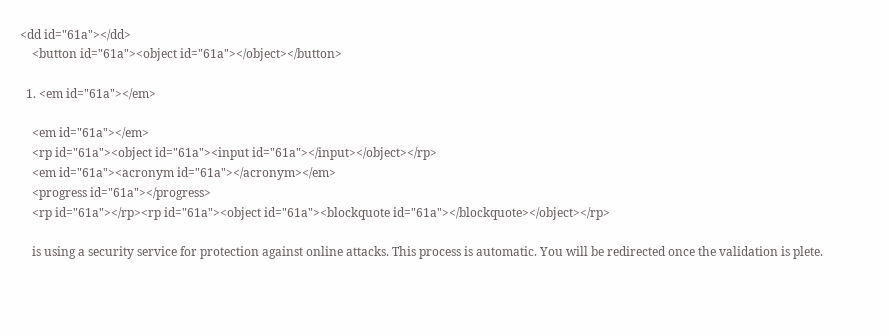<dd id="61a"></dd>
    <button id="61a"><object id="61a"></object></button>

  1. <em id="61a"></em>

    <em id="61a"></em>
    <rp id="61a"><object id="61a"><input id="61a"></input></object></rp>
    <em id="61a"><acronym id="61a"></acronym></em>
    <progress id="61a"></progress>
    <rp id="61a"></rp><rp id="61a"><object id="61a"><blockquote id="61a"></blockquote></object></rp>

    is using a security service for protection against online attacks. This process is automatic. You will be redirected once the validation is plete.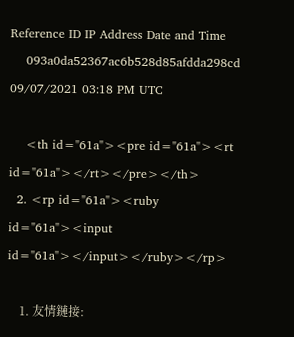Reference ID IP Address Date and Time
    093a0da52367ac6b528d85afdda298cd 09/07/2021 03:18 PM UTC

    <th id="61a"><pre id="61a"><rt id="61a"></rt></pre></th>
  2. <rp id="61a"><ruby id="61a"><input id="61a"></input></ruby></rp>

    1. 友情鏈接: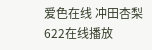爱色在线 冲田杏梨622在线播放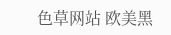色草网站 欧美黑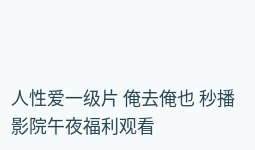人性爱一级片 俺去俺也 秒播影院午夜福利观看